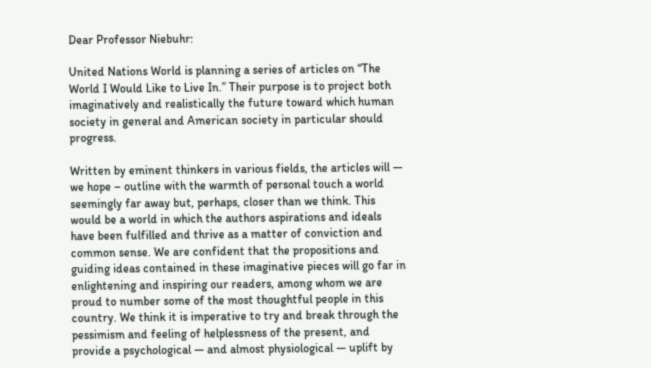Dear Professor Niebuhr:

United Nations World is planning a series of articles on “The World I Would Like to Live In.” Their purpose is to project both imaginatively and realistically the future toward which human society in general and American society in particular should progress.

Written by eminent thinkers in various fields, the articles will — we hope – outline with the warmth of personal touch a world seemingly far away but, perhaps, closer than we think. This would be a world in which the authors aspirations and ideals have been fulfilled and thrive as a matter of conviction and common sense. We are confident that the propositions and guiding ideas contained in these imaginative pieces will go far in enlightening and inspiring our readers, among whom we are proud to number some of the most thoughtful people in this country. We think it is imperative to try and break through the pessimism and feeling of helplessness of the present, and provide a psychological — and almost physiological — uplift by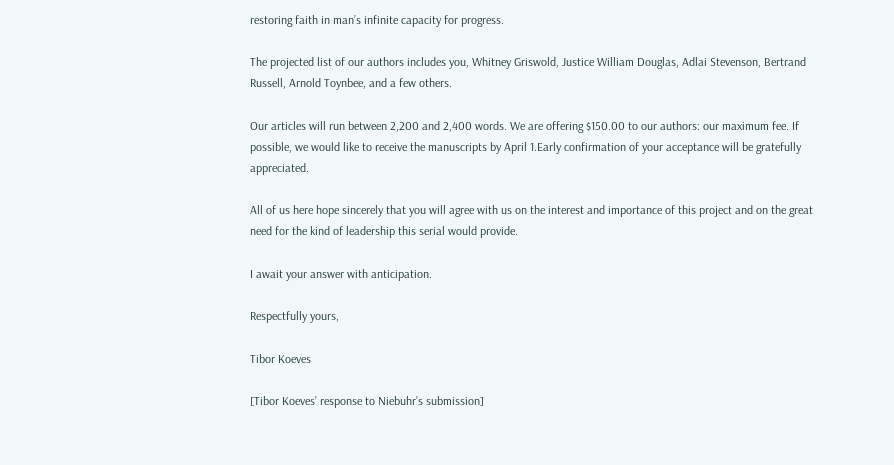restoring faith in man’s infinite capacity for progress.

The projected list of our authors includes you, Whitney Griswold, Justice William Douglas, Adlai Stevenson, Bertrand Russell, Arnold Toynbee, and a few others.

Our articles will run between 2,200 and 2,400 words. We are offering $150.00 to our authors: our maximum fee. If possible, we would like to receive the manuscripts by April 1.Early confirmation of your acceptance will be gratefully appreciated.

All of us here hope sincerely that you will agree with us on the interest and importance of this project and on the great need for the kind of leadership this serial would provide.

I await your answer with anticipation.

Respectfully yours,

Tibor Koeves

[Tibor Koeves’ response to Niebuhr’s submission]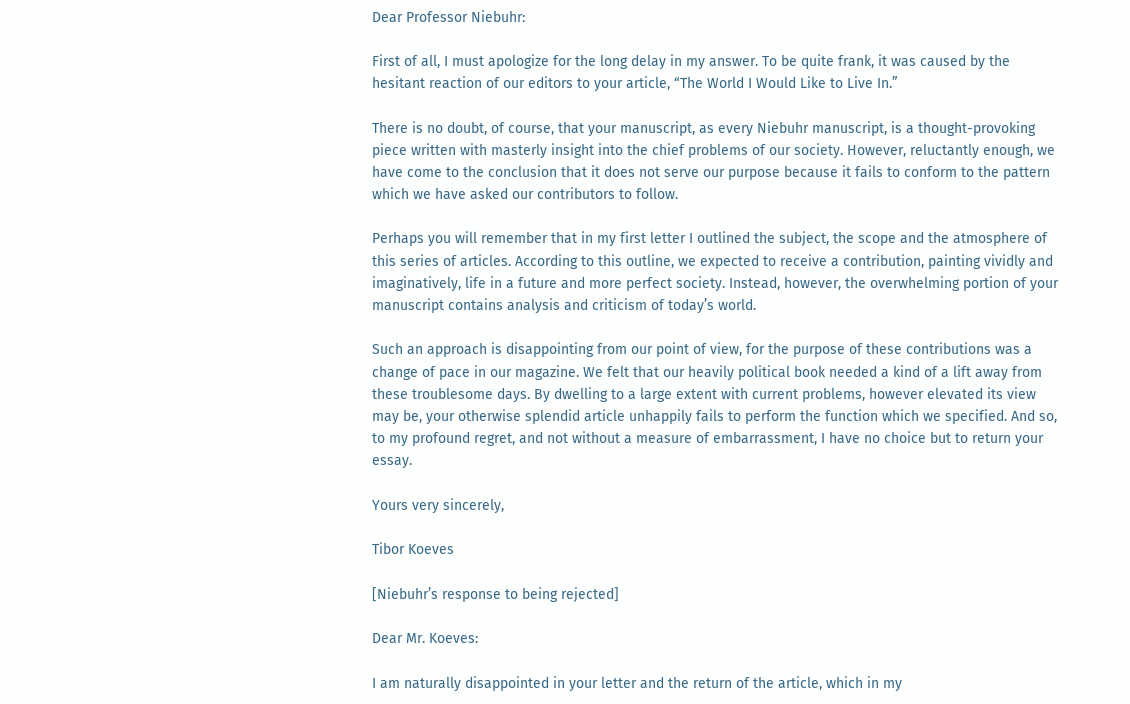Dear Professor Niebuhr:

First of all, I must apologize for the long delay in my answer. To be quite frank, it was caused by the hesitant reaction of our editors to your article, “The World I Would Like to Live In.”

There is no doubt, of course, that your manuscript, as every Niebuhr manuscript, is a thought-provoking piece written with masterly insight into the chief problems of our society. However, reluctantly enough, we have come to the conclusion that it does not serve our purpose because it fails to conform to the pattern which we have asked our contributors to follow.

Perhaps you will remember that in my first letter I outlined the subject, the scope and the atmosphere of this series of articles. According to this outline, we expected to receive a contribution, painting vividly and imaginatively, life in a future and more perfect society. Instead, however, the overwhelming portion of your manuscript contains analysis and criticism of today’s world.

Such an approach is disappointing from our point of view, for the purpose of these contributions was a change of pace in our magazine. We felt that our heavily political book needed a kind of a lift away from these troublesome days. By dwelling to a large extent with current problems, however elevated its view may be, your otherwise splendid article unhappily fails to perform the function which we specified. And so, to my profound regret, and not without a measure of embarrassment, I have no choice but to return your essay.

Yours very sincerely,

Tibor Koeves

[Niebuhr’s response to being rejected]

Dear Mr. Koeves:

I am naturally disappointed in your letter and the return of the article, which in my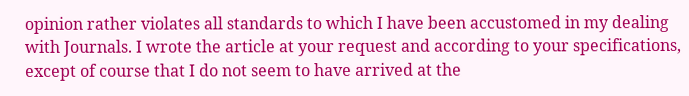opinion rather violates all standards to which I have been accustomed in my dealing with Journals. I wrote the article at your request and according to your specifications, except of course that I do not seem to have arrived at the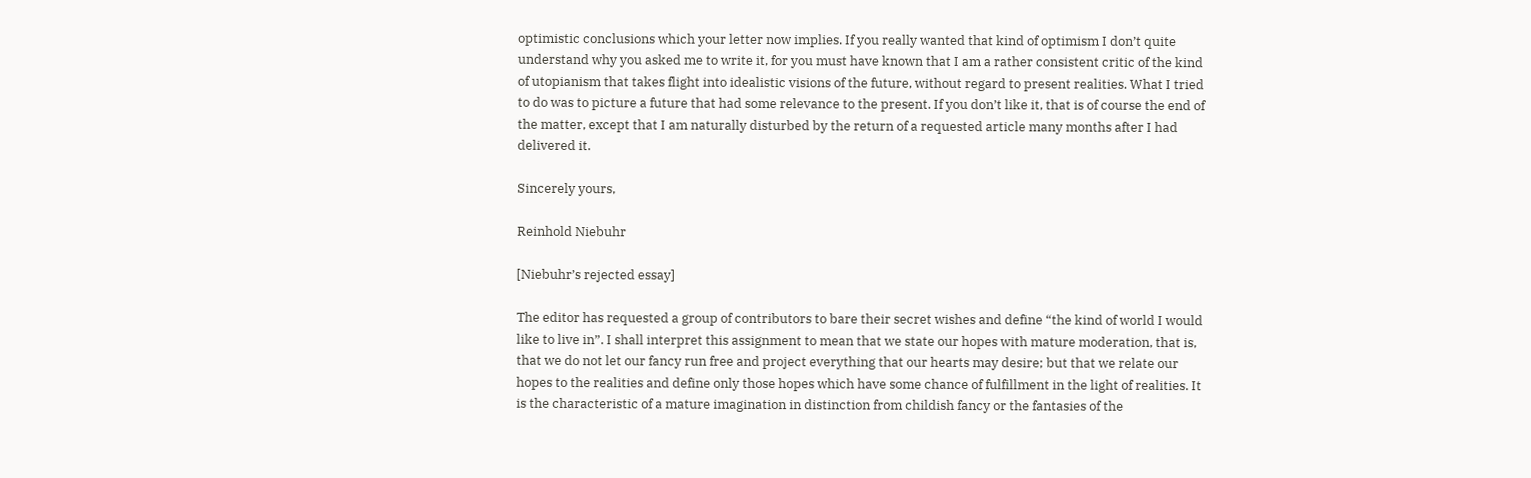optimistic conclusions which your letter now implies. If you really wanted that kind of optimism I don’t quite understand why you asked me to write it, for you must have known that I am a rather consistent critic of the kind of utopianism that takes flight into idealistic visions of the future, without regard to present realities. What I tried to do was to picture a future that had some relevance to the present. If you don’t like it, that is of course the end of the matter, except that I am naturally disturbed by the return of a requested article many months after I had delivered it.

Sincerely yours,

Reinhold Niebuhr

[Niebuhr’s rejected essay]

The editor has requested a group of contributors to bare their secret wishes and define “the kind of world I would like to live in”. I shall interpret this assignment to mean that we state our hopes with mature moderation, that is, that we do not let our fancy run free and project everything that our hearts may desire; but that we relate our hopes to the realities and define only those hopes which have some chance of fulfillment in the light of realities. It is the characteristic of a mature imagination in distinction from childish fancy or the fantasies of the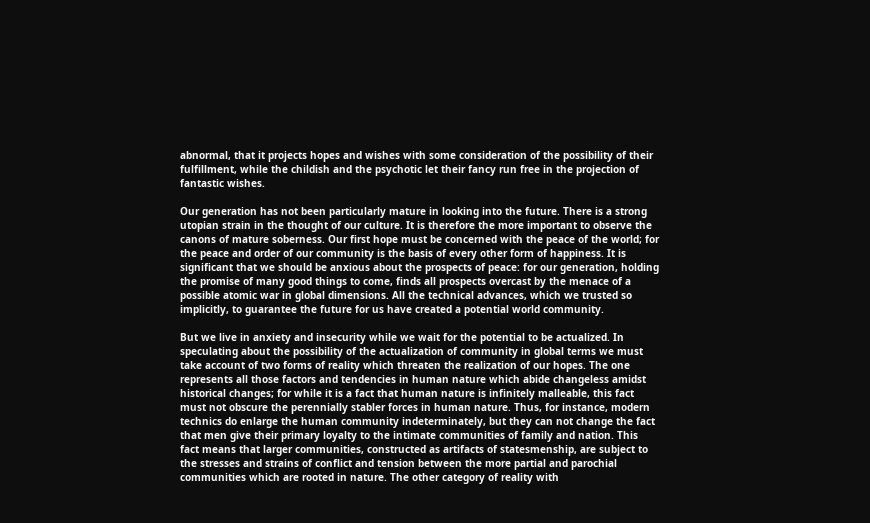abnormal, that it projects hopes and wishes with some consideration of the possibility of their fulfillment, while the childish and the psychotic let their fancy run free in the projection of fantastic wishes.

Our generation has not been particularly mature in looking into the future. There is a strong utopian strain in the thought of our culture. It is therefore the more important to observe the canons of mature soberness. Our first hope must be concerned with the peace of the world; for the peace and order of our community is the basis of every other form of happiness. It is significant that we should be anxious about the prospects of peace: for our generation, holding the promise of many good things to come, finds all prospects overcast by the menace of a possible atomic war in global dimensions. All the technical advances, which we trusted so implicitly, to guarantee the future for us have created a potential world community.

But we live in anxiety and insecurity while we wait for the potential to be actualized. In speculating about the possibility of the actualization of community in global terms we must take account of two forms of reality which threaten the realization of our hopes. The one represents all those factors and tendencies in human nature which abide changeless amidst historical changes; for while it is a fact that human nature is infinitely malleable, this fact must not obscure the perennially stabler forces in human nature. Thus, for instance, modern technics do enlarge the human community indeterminately, but they can not change the fact that men give their primary loyalty to the intimate communities of family and nation. This fact means that larger communities, constructed as artifacts of statesmenship, are subject to the stresses and strains of conflict and tension between the more partial and parochial communities which are rooted in nature. The other category of reality with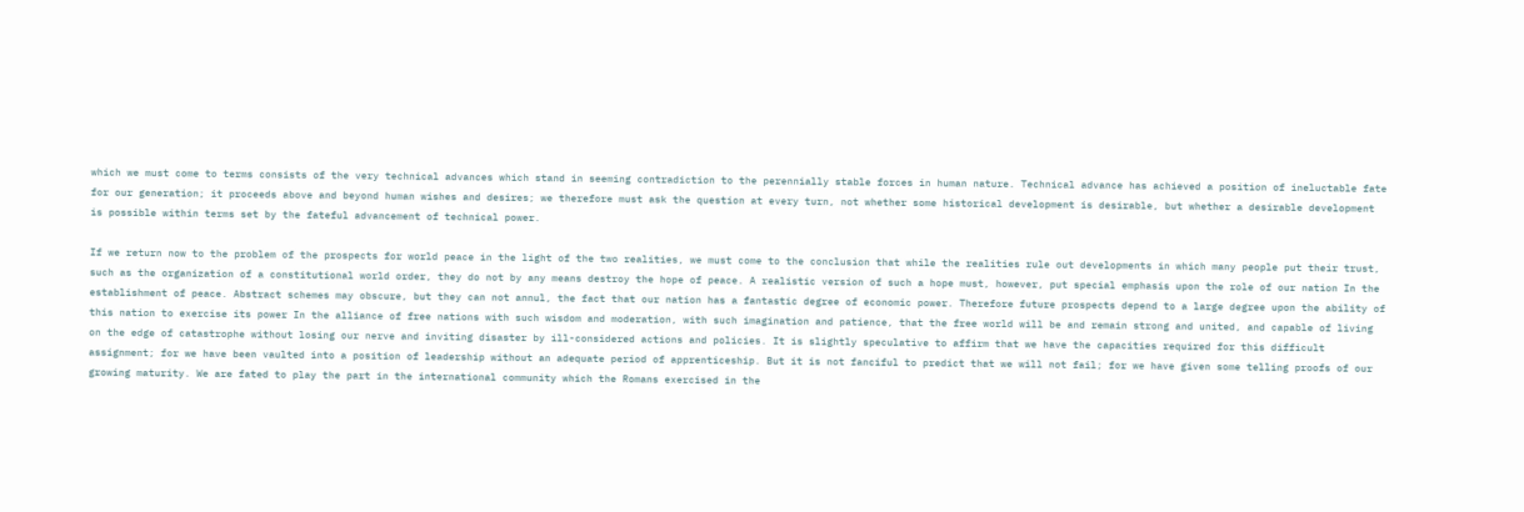which we must come to terms consists of the very technical advances which stand in seeming contradiction to the perennially stable forces in human nature. Technical advance has achieved a position of ineluctable fate for our generation; it proceeds above and beyond human wishes and desires; we therefore must ask the question at every turn, not whether some historical development is desirable, but whether a desirable development is possible within terms set by the fateful advancement of technical power.

If we return now to the problem of the prospects for world peace in the light of the two realities, we must come to the conclusion that while the realities rule out developments in which many people put their trust, such as the organization of a constitutional world order, they do not by any means destroy the hope of peace. A realistic version of such a hope must, however, put special emphasis upon the role of our nation In the establishment of peace. Abstract schemes may obscure, but they can not annul, the fact that our nation has a fantastic degree of economic power. Therefore future prospects depend to a large degree upon the ability of this nation to exercise its power In the alliance of free nations with such wisdom and moderation, with such imagination and patience, that the free world will be and remain strong and united, and capable of living on the edge of catastrophe without losing our nerve and inviting disaster by ill-considered actions and policies. It is slightly speculative to affirm that we have the capacities required for this difficult assignment; for we have been vaulted into a position of leadership without an adequate period of apprenticeship. But it is not fanciful to predict that we will not fail; for we have given some telling proofs of our growing maturity. We are fated to play the part in the international community which the Romans exercised in the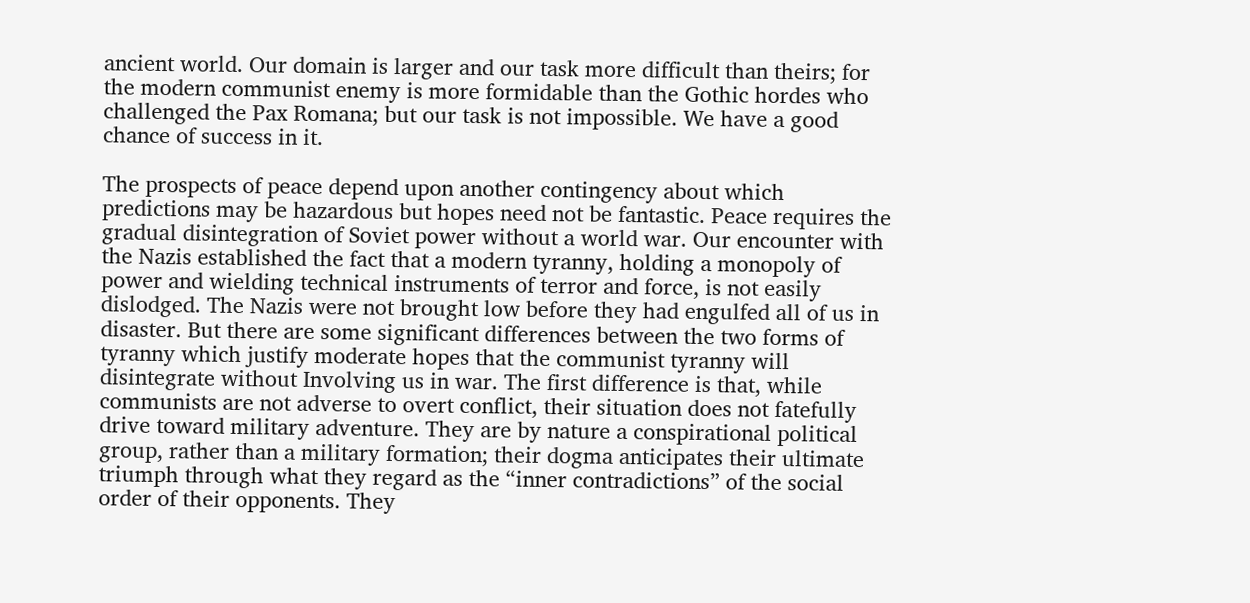ancient world. Our domain is larger and our task more difficult than theirs; for the modern communist enemy is more formidable than the Gothic hordes who challenged the Pax Romana; but our task is not impossible. We have a good chance of success in it.

The prospects of peace depend upon another contingency about which predictions may be hazardous but hopes need not be fantastic. Peace requires the gradual disintegration of Soviet power without a world war. Our encounter with the Nazis established the fact that a modern tyranny, holding a monopoly of power and wielding technical instruments of terror and force, is not easily dislodged. The Nazis were not brought low before they had engulfed all of us in disaster. But there are some significant differences between the two forms of tyranny which justify moderate hopes that the communist tyranny will disintegrate without Involving us in war. The first difference is that, while communists are not adverse to overt conflict, their situation does not fatefully drive toward military adventure. They are by nature a conspirational political group, rather than a military formation; their dogma anticipates their ultimate triumph through what they regard as the “inner contradictions” of the social order of their opponents. They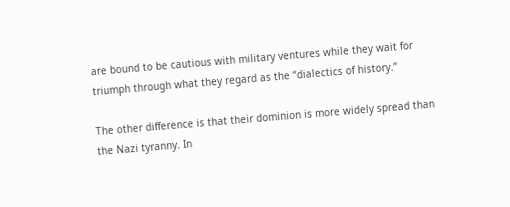are bound to be cautious with military ventures while they wait for triumph through what they regard as the “dialectics of history.”

The other difference is that their dominion is more widely spread than the Nazi tyranny. In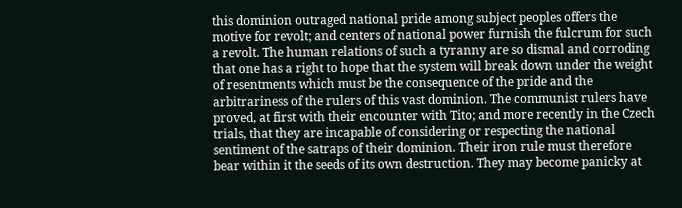this dominion outraged national pride among subject peoples offers the motive for revolt; and centers of national power furnish the fulcrum for such a revolt. The human relations of such a tyranny are so dismal and corroding that one has a right to hope that the system will break down under the weight of resentments which must be the consequence of the pride and the arbitrariness of the rulers of this vast dominion. The communist rulers have proved, at first with their encounter with Tito; and more recently in the Czech trials, that they are incapable of considering or respecting the national sentiment of the satraps of their dominion. Their iron rule must therefore bear within it the seeds of its own destruction. They may become panicky at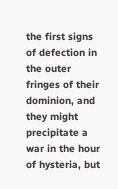the first signs of defection in the outer fringes of their dominion, and they might precipitate a war in the hour of hysteria, but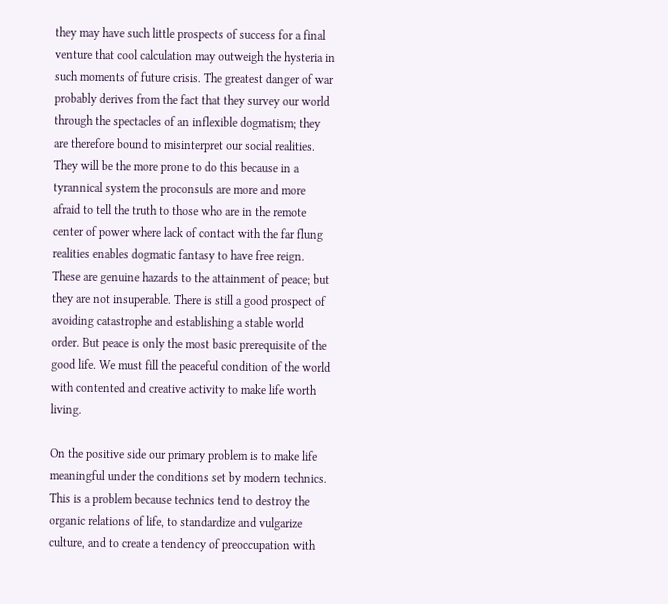they may have such little prospects of success for a final venture that cool calculation may outweigh the hysteria in such moments of future crisis. The greatest danger of war probably derives from the fact that they survey our world through the spectacles of an inflexible dogmatism; they are therefore bound to misinterpret our social realities. They will be the more prone to do this because in a tyrannical system the proconsuls are more and more afraid to tell the truth to those who are in the remote center of power where lack of contact with the far flung realities enables dogmatic fantasy to have free reign. These are genuine hazards to the attainment of peace; but they are not insuperable. There is still a good prospect of avoiding catastrophe and establishing a stable world order. But peace is only the most basic prerequisite of the good life. We must fill the peaceful condition of the world with contented and creative activity to make life worth living.

On the positive side our primary problem is to make life meaningful under the conditions set by modern technics. This is a problem because technics tend to destroy the organic relations of life, to standardize and vulgarize culture, and to create a tendency of preoccupation with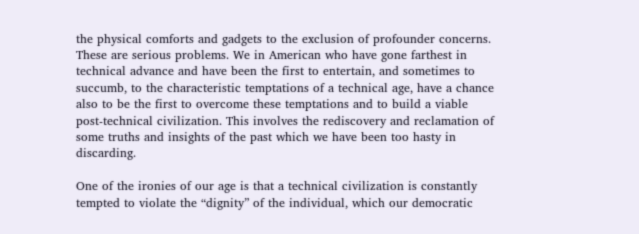the physical comforts and gadgets to the exclusion of profounder concerns. These are serious problems. We in American who have gone farthest in technical advance and have been the first to entertain, and sometimes to succumb, to the characteristic temptations of a technical age, have a chance also to be the first to overcome these temptations and to build a viable post-technical civilization. This involves the rediscovery and reclamation of some truths and insights of the past which we have been too hasty in discarding.

One of the ironies of our age is that a technical civilization is constantly tempted to violate the “dignity” of the individual, which our democratic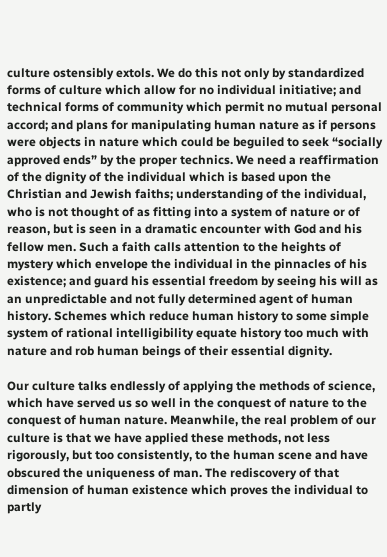culture ostensibly extols. We do this not only by standardized forms of culture which allow for no individual initiative; and technical forms of community which permit no mutual personal accord; and plans for manipulating human nature as if persons were objects in nature which could be beguiled to seek “socially approved ends” by the proper technics. We need a reaffirmation of the dignity of the individual which is based upon the Christian and Jewish faiths; understanding of the individual, who is not thought of as fitting into a system of nature or of reason, but is seen in a dramatic encounter with God and his fellow men. Such a faith calls attention to the heights of mystery which envelope the individual in the pinnacles of his existence; and guard his essential freedom by seeing his will as an unpredictable and not fully determined agent of human history. Schemes which reduce human history to some simple system of rational intelligibility equate history too much with nature and rob human beings of their essential dignity.

Our culture talks endlessly of applying the methods of science, which have served us so well in the conquest of nature to the conquest of human nature. Meanwhile, the real problem of our culture is that we have applied these methods, not less rigorously, but too consistently, to the human scene and have obscured the uniqueness of man. The rediscovery of that dimension of human existence which proves the individual to partly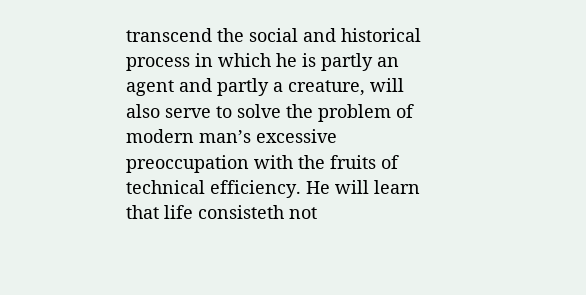transcend the social and historical process in which he is partly an agent and partly a creature, will also serve to solve the problem of modern man’s excessive preoccupation with the fruits of technical efficiency. He will learn that life consisteth not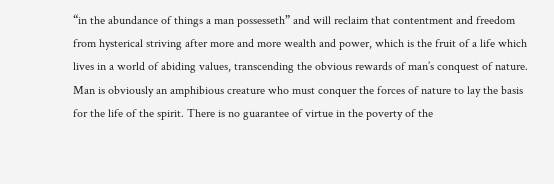“in the abundance of things a man possesseth” and will reclaim that contentment and freedom from hysterical striving after more and more wealth and power, which is the fruit of a life which lives in a world of abiding values, transcending the obvious rewards of man’s conquest of nature. Man is obviously an amphibious creature who must conquer the forces of nature to lay the basis for the life of the spirit. There is no guarantee of virtue in the poverty of the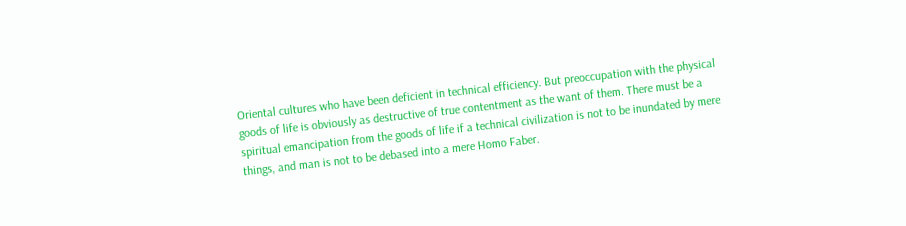Oriental cultures who have been deficient in technical efficiency. But preoccupation with the physical goods of life is obviously as destructive of true contentment as the want of them. There must be a spiritual emancipation from the goods of life if a technical civilization is not to be inundated by mere things, and man is not to be debased into a mere Homo Faber.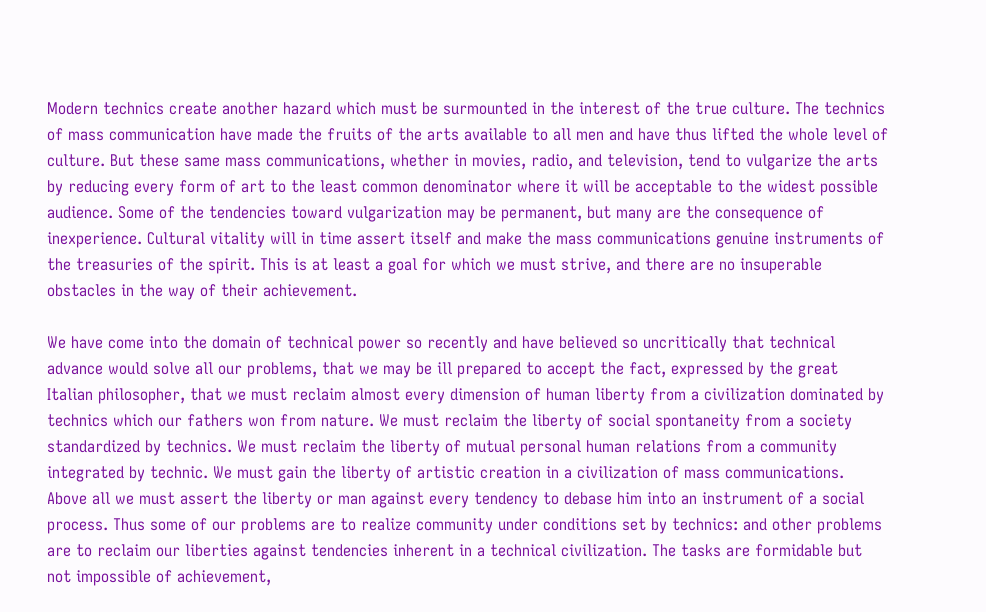Modern technics create another hazard which must be surmounted in the interest of the true culture. The technics of mass communication have made the fruits of the arts available to all men and have thus lifted the whole level of culture. But these same mass communications, whether in movies, radio, and television, tend to vulgarize the arts by reducing every form of art to the least common denominator where it will be acceptable to the widest possible audience. Some of the tendencies toward vulgarization may be permanent, but many are the consequence of inexperience. Cultural vitality will in time assert itself and make the mass communications genuine instruments of the treasuries of the spirit. This is at least a goal for which we must strive, and there are no insuperable obstacles in the way of their achievement.

We have come into the domain of technical power so recently and have believed so uncritically that technical advance would solve all our problems, that we may be ill prepared to accept the fact, expressed by the great Italian philosopher, that we must reclaim almost every dimension of human liberty from a civilization dominated by technics which our fathers won from nature. We must reclaim the liberty of social spontaneity from a society standardized by technics. We must reclaim the liberty of mutual personal human relations from a community integrated by technic. We must gain the liberty of artistic creation in a civilization of mass communications. Above all we must assert the liberty or man against every tendency to debase him into an instrument of a social process. Thus some of our problems are to realize community under conditions set by technics: and other problems are to reclaim our liberties against tendencies inherent in a technical civilization. The tasks are formidable but not impossible of achievement,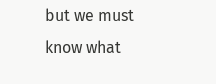but we must know what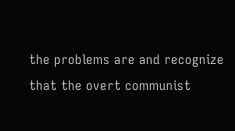the problems are and recognize that the overt communist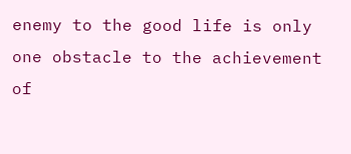enemy to the good life is only one obstacle to the achievement of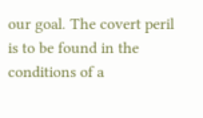our goal. The covert peril is to be found in the conditions of a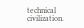technical civilization.